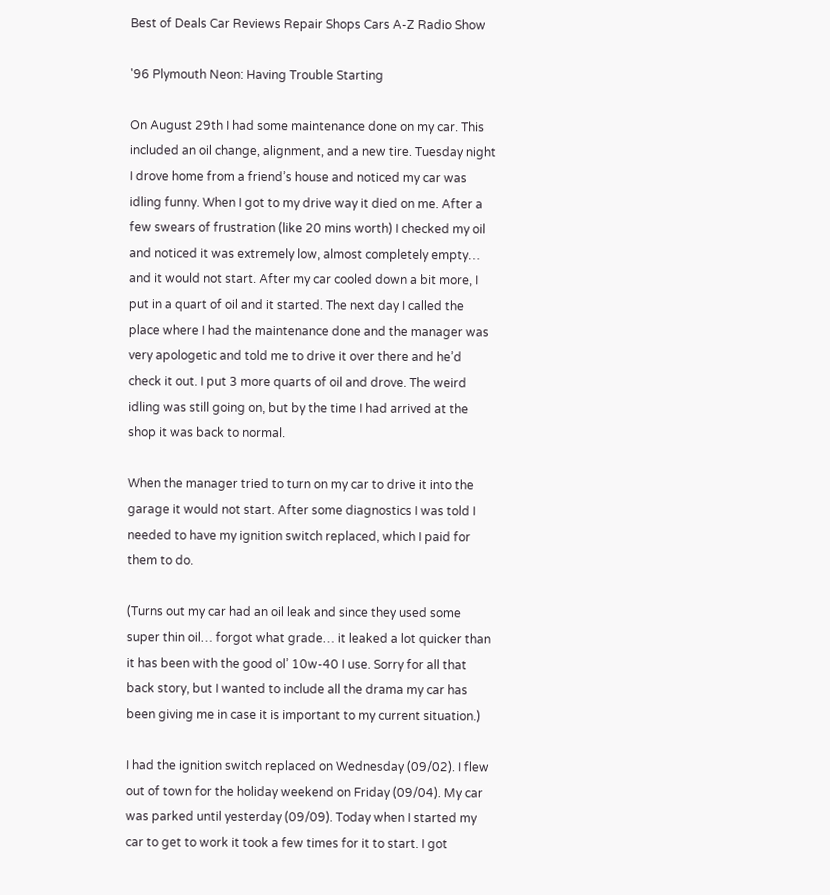Best of Deals Car Reviews Repair Shops Cars A-Z Radio Show

'96 Plymouth Neon: Having Trouble Starting

On August 29th I had some maintenance done on my car. This included an oil change, alignment, and a new tire. Tuesday night I drove home from a friend’s house and noticed my car was idling funny. When I got to my drive way it died on me. After a few swears of frustration (like 20 mins worth) I checked my oil and noticed it was extremely low, almost completely empty… and it would not start. After my car cooled down a bit more, I put in a quart of oil and it started. The next day I called the place where I had the maintenance done and the manager was very apologetic and told me to drive it over there and he’d check it out. I put 3 more quarts of oil and drove. The weird idling was still going on, but by the time I had arrived at the shop it was back to normal.

When the manager tried to turn on my car to drive it into the garage it would not start. After some diagnostics I was told I needed to have my ignition switch replaced, which I paid for them to do.

(Turns out my car had an oil leak and since they used some super thin oil… forgot what grade… it leaked a lot quicker than it has been with the good ol’ 10w-40 I use. Sorry for all that back story, but I wanted to include all the drama my car has been giving me in case it is important to my current situation.)

I had the ignition switch replaced on Wednesday (09/02). I flew out of town for the holiday weekend on Friday (09/04). My car was parked until yesterday (09/09). Today when I started my car to get to work it took a few times for it to start. I got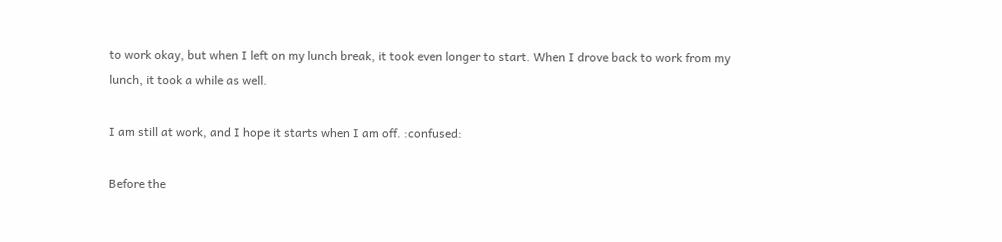to work okay, but when I left on my lunch break, it took even longer to start. When I drove back to work from my lunch, it took a while as well.

I am still at work, and I hope it starts when I am off. :confused:

Before the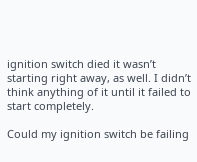ignition switch died it wasn’t starting right away, as well. I didn’t think anything of it until it failed to start completely.

Could my ignition switch be failing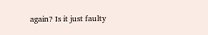again? Is it just faulty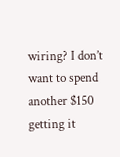wiring? I don’t want to spend another $150 getting it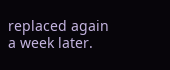replaced again a week later.